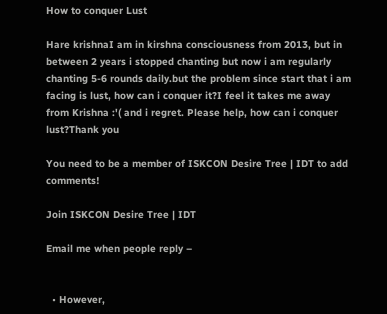How to conquer Lust

Hare krishnaI am in kirshna consciousness from 2013, but in between 2 years i stopped chanting but now i am regularly chanting 5-6 rounds daily.but the problem since start that i am facing is lust, how can i conquer it?I feel it takes me away from Krishna :'( and i regret. Please help, how can i conquer lust?Thank you

You need to be a member of ISKCON Desire Tree | IDT to add comments!

Join ISKCON Desire Tree | IDT

Email me when people reply –


  • However,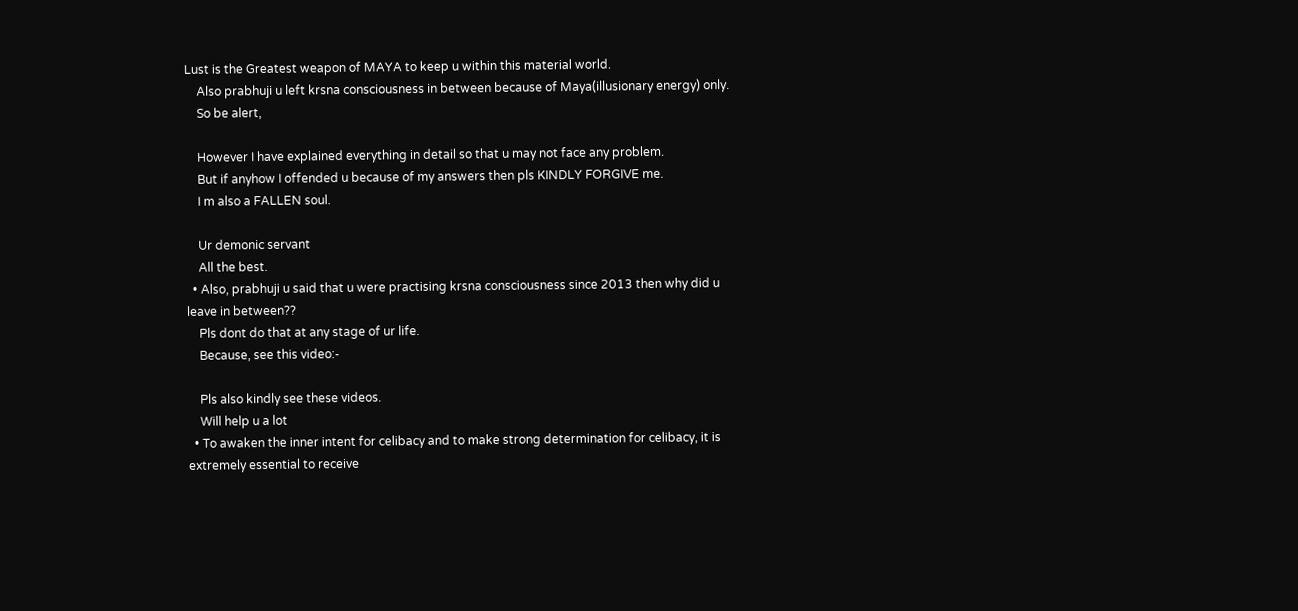Lust is the Greatest weapon of MAYA to keep u within this material world.
    Also prabhuji u left krsna consciousness in between because of Maya(illusionary energy) only.
    So be alert,

    However I have explained everything in detail so that u may not face any problem.
    But if anyhow I offended u because of my answers then pls KINDLY FORGIVE me.
    I m also a FALLEN soul.

    Ur demonic servant
    All the best.
  • Also, prabhuji u said that u were practising krsna consciousness since 2013 then why did u leave in between??
    Pls dont do that at any stage of ur life.
    Because, see this video:-

    Pls also kindly see these videos.
    Will help u a lot
  • To awaken the inner intent for celibacy and to make strong determination for celibacy, it is extremely essential to receive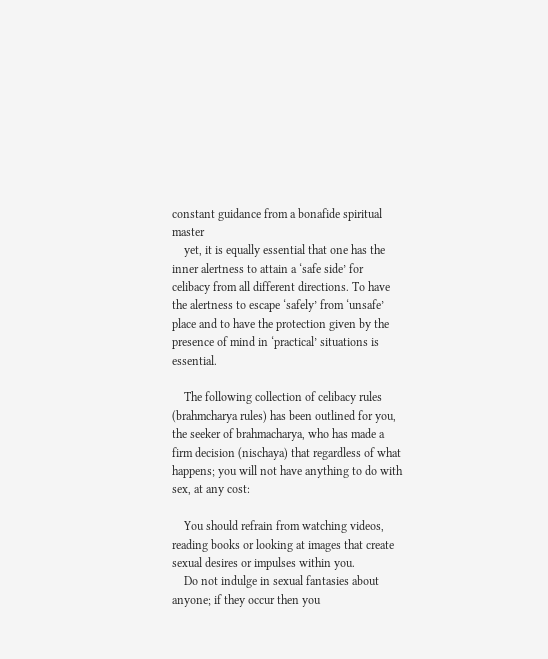constant guidance from a bonafide spiritual master
    yet, it is equally essential that one has the inner alertness to attain a ‘safe side’ for celibacy from all different directions. To have the alertness to escape ‘safely’ from ‘unsafe’ place and to have the protection given by the presence of mind in ‘practical’ situations is essential.

    The following collection of celibacy rules (brahmcharya rules) has been outlined for you, the seeker of brahmacharya, who has made a firm decision (nischaya) that regardless of what happens; you will not have anything to do with sex, at any cost:

    You should refrain from watching videos, reading books or looking at images that create sexual desires or impulses within you.
    Do not indulge in sexual fantasies about anyone; if they occur then you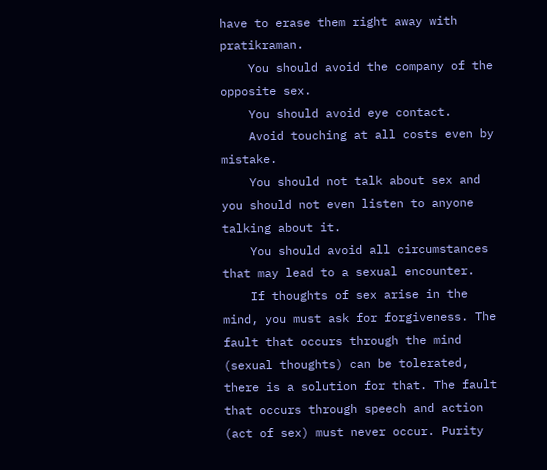have to erase them right away with pratikraman.
    You should avoid the company of the opposite sex.
    You should avoid eye contact.
    Avoid touching at all costs even by mistake.
    You should not talk about sex and you should not even listen to anyone talking about it.
    You should avoid all circumstances that may lead to a sexual encounter.
    If thoughts of sex arise in the mind, you must ask for forgiveness. The fault that occurs through the mind (sexual thoughts) can be tolerated, there is a solution for that. The fault that occurs through speech and action (act of sex) must never occur. Purity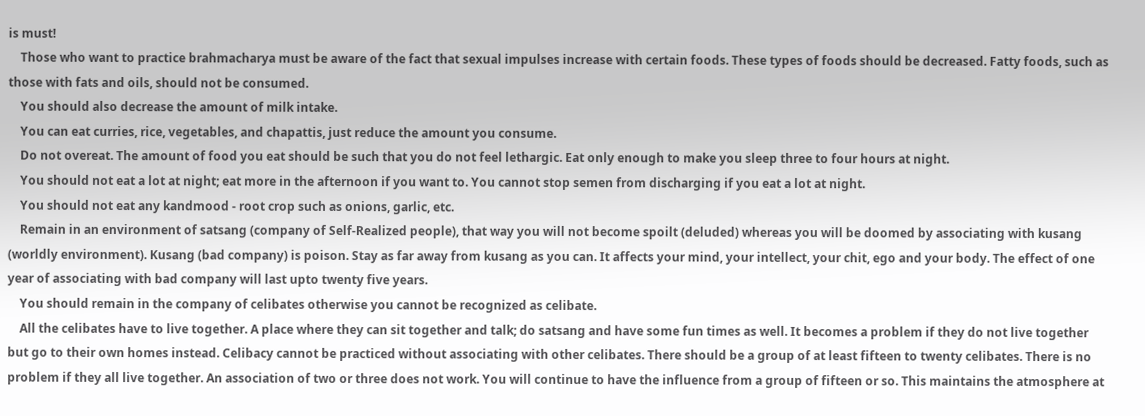is must!
    Those who want to practice brahmacharya must be aware of the fact that sexual impulses increase with certain foods. These types of foods should be decreased. Fatty foods, such as those with fats and oils, should not be consumed.
    You should also decrease the amount of milk intake.
    You can eat curries, rice, vegetables, and chapattis, just reduce the amount you consume.
    Do not overeat. The amount of food you eat should be such that you do not feel lethargic. Eat only enough to make you sleep three to four hours at night.
    You should not eat a lot at night; eat more in the afternoon if you want to. You cannot stop semen from discharging if you eat a lot at night.
    You should not eat any kandmood - root crop such as onions, garlic, etc.
    Remain in an environment of satsang (company of Self-Realized people), that way you will not become spoilt (deluded) whereas you will be doomed by associating with kusang (worldly environment). Kusang (bad company) is poison. Stay as far away from kusang as you can. It affects your mind, your intellect, your chit, ego and your body. The effect of one year of associating with bad company will last upto twenty five years.
    You should remain in the company of celibates otherwise you cannot be recognized as celibate.
    All the celibates have to live together. A place where they can sit together and talk; do satsang and have some fun times as well. It becomes a problem if they do not live together but go to their own homes instead. Celibacy cannot be practiced without associating with other celibates. There should be a group of at least fifteen to twenty celibates. There is no problem if they all live together. An association of two or three does not work. You will continue to have the influence from a group of fifteen or so. This maintains the atmosphere at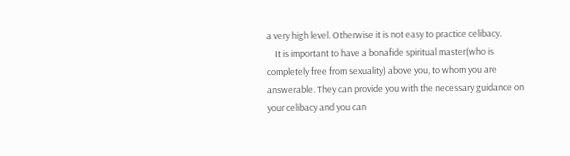a very high level. Otherwise it is not easy to practice celibacy.
    It is important to have a bonafide spiritual master(who is completely free from sexuality) above you, to whom you are answerable. They can provide you with the necessary guidance on your celibacy and you can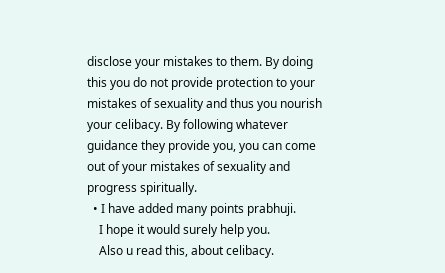disclose your mistakes to them. By doing this you do not provide protection to your mistakes of sexuality and thus you nourish your celibacy. By following whatever guidance they provide you, you can come out of your mistakes of sexuality and progress spiritually.
  • I have added many points prabhuji.
    I hope it would surely help you.
    Also u read this, about celibacy.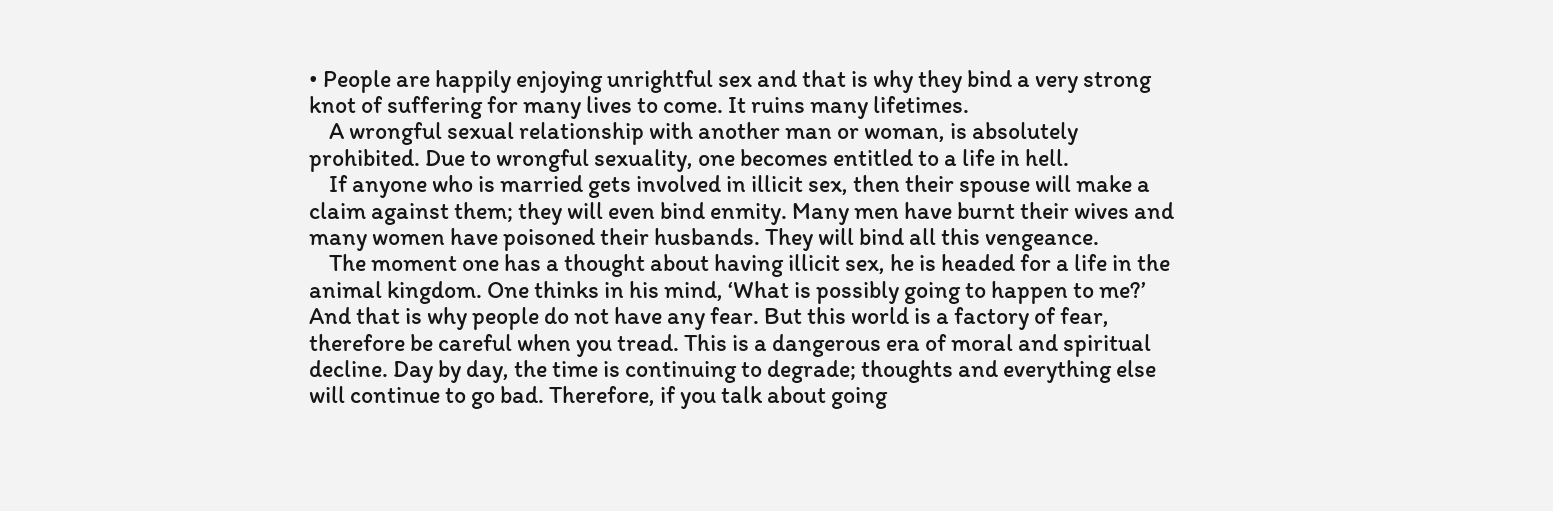• People are happily enjoying unrightful sex and that is why they bind a very strong knot of suffering for many lives to come. It ruins many lifetimes.
    A wrongful sexual relationship with another man or woman, is absolutely prohibited. Due to wrongful sexuality, one becomes entitled to a life in hell.
    If anyone who is married gets involved in illicit sex, then their spouse will make a claim against them; they will even bind enmity. Many men have burnt their wives and many women have poisoned their husbands. They will bind all this vengeance.
    The moment one has a thought about having illicit sex, he is headed for a life in the animal kingdom. One thinks in his mind, ‘What is possibly going to happen to me?’ And that is why people do not have any fear. But this world is a factory of fear, therefore be careful when you tread. This is a dangerous era of moral and spiritual decline. Day by day, the time is continuing to degrade; thoughts and everything else will continue to go bad. Therefore, if you talk about going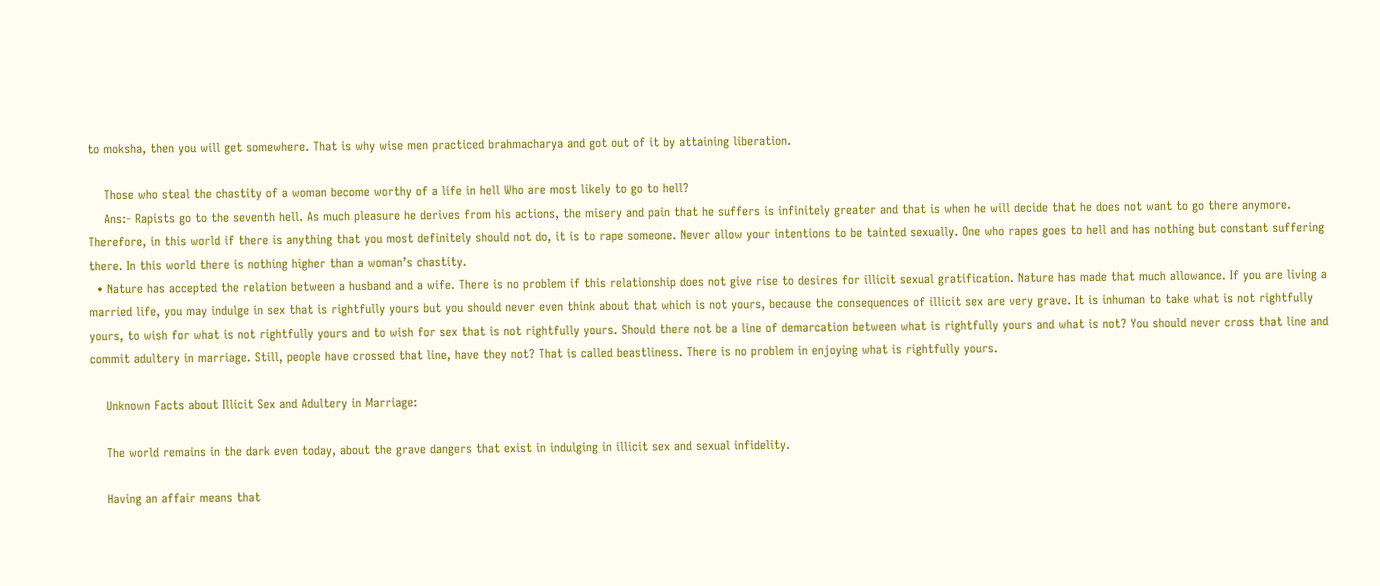to moksha, then you will get somewhere. That is why wise men practiced brahmacharya and got out of it by attaining liberation.

    Those who steal the chastity of a woman become worthy of a life in hell Who are most likely to go to hell?
    Ans:- Rapists go to the seventh hell. As much pleasure he derives from his actions, the misery and pain that he suffers is infinitely greater and that is when he will decide that he does not want to go there anymore. Therefore, in this world if there is anything that you most definitely should not do, it is to rape someone. Never allow your intentions to be tainted sexually. One who rapes goes to hell and has nothing but constant suffering there. In this world there is nothing higher than a woman’s chastity.
  • Nature has accepted the relation between a husband and a wife. There is no problem if this relationship does not give rise to desires for illicit sexual gratification. Nature has made that much allowance. If you are living a married life, you may indulge in sex that is rightfully yours but you should never even think about that which is not yours, because the consequences of illicit sex are very grave. It is inhuman to take what is not rightfully yours, to wish for what is not rightfully yours and to wish for sex that is not rightfully yours. Should there not be a line of demarcation between what is rightfully yours and what is not? You should never cross that line and commit adultery in marriage. Still, people have crossed that line, have they not? That is called beastliness. There is no problem in enjoying what is rightfully yours.

    Unknown Facts about Illicit Sex and Adultery in Marriage:

    The world remains in the dark even today, about the grave dangers that exist in indulging in illicit sex and sexual infidelity.

    Having an affair means that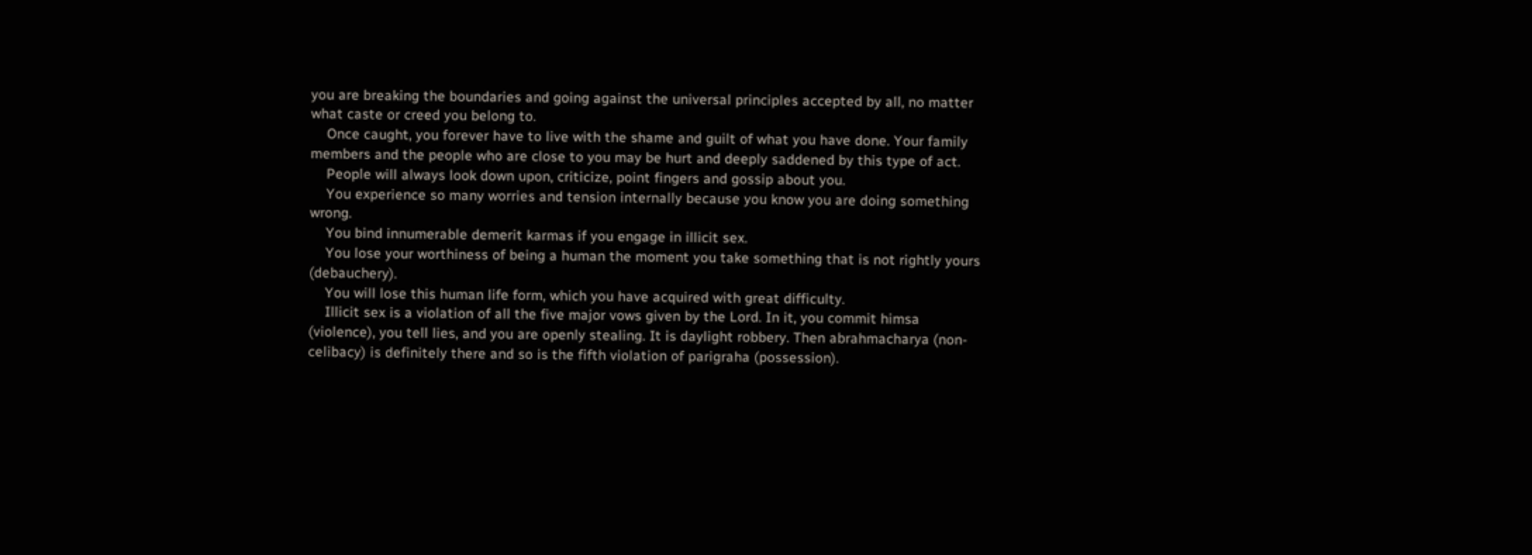you are breaking the boundaries and going against the universal principles accepted by all, no matter what caste or creed you belong to.
    Once caught, you forever have to live with the shame and guilt of what you have done. Your family members and the people who are close to you may be hurt and deeply saddened by this type of act.
    People will always look down upon, criticize, point fingers and gossip about you.
    You experience so many worries and tension internally because you know you are doing something wrong.
    You bind innumerable demerit karmas if you engage in illicit sex.
    You lose your worthiness of being a human the moment you take something that is not rightly yours (debauchery).
    You will lose this human life form, which you have acquired with great difficulty.
    Illicit sex is a violation of all the five major vows given by the Lord. In it, you commit himsa (violence), you tell lies, and you are openly stealing. It is daylight robbery. Then abrahmacharya (non-celibacy) is definitely there and so is the fifth violation of parigraha (possession).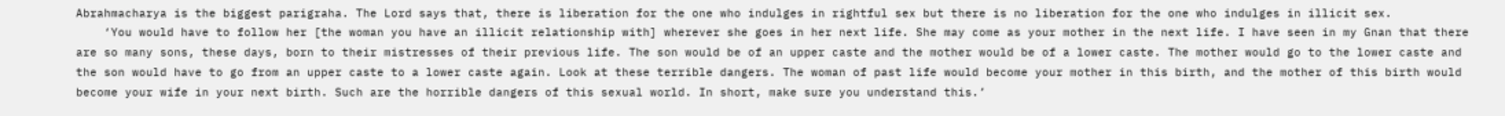Abrahmacharya is the biggest parigraha. The Lord says that, there is liberation for the one who indulges in rightful sex but there is no liberation for the one who indulges in illicit sex.
    ‘You would have to follow her [the woman you have an illicit relationship with] wherever she goes in her next life. She may come as your mother in the next life. I have seen in my Gnan that there are so many sons, these days, born to their mistresses of their previous life. The son would be of an upper caste and the mother would be of a lower caste. The mother would go to the lower caste and the son would have to go from an upper caste to a lower caste again. Look at these terrible dangers. The woman of past life would become your mother in this birth, and the mother of this birth would become your wife in your next birth. Such are the horrible dangers of this sexual world. In short, make sure you understand this.’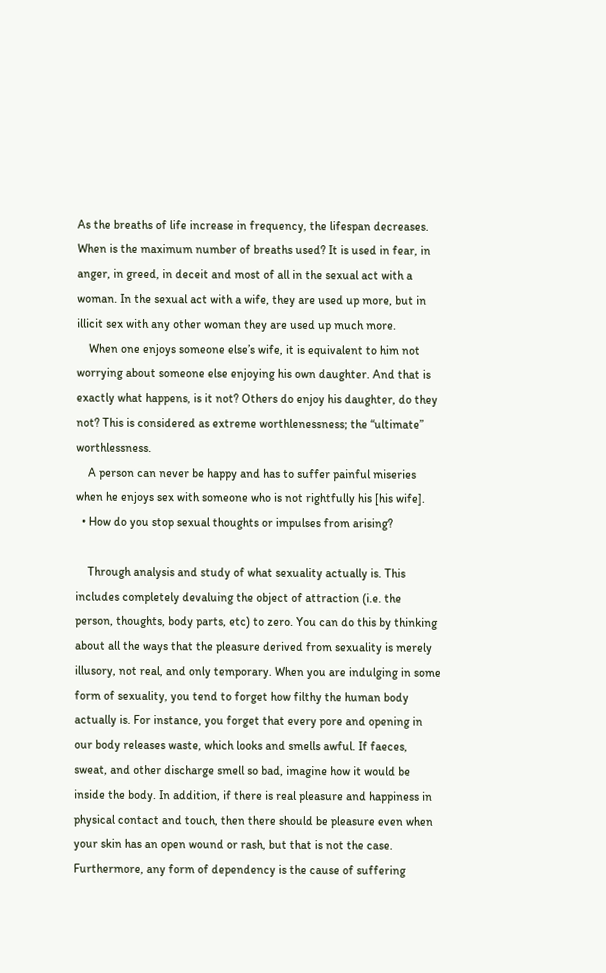As the breaths of life increase in frequency, the lifespan decreases. When is the maximum number of breaths used? It is used in fear, in anger, in greed, in deceit and most of all in the sexual act with a woman. In the sexual act with a wife, they are used up more, but in illicit sex with any other woman they are used up much more.
    When one enjoys someone else’s wife, it is equivalent to him not worrying about someone else enjoying his own daughter. And that is exactly what happens, is it not? Others do enjoy his daughter, do they not? This is considered as extreme worthlenessness; the “ultimate” worthlessness.
    A person can never be happy and has to suffer painful miseries when he enjoys sex with someone who is not rightfully his [his wife].
  • How do you stop sexual thoughts or impulses from arising?

    Through analysis and study of what sexuality actually is. This includes completely devaluing the object of attraction (i.e. the person, thoughts, body parts, etc) to zero. You can do this by thinking about all the ways that the pleasure derived from sexuality is merely illusory, not real, and only temporary. When you are indulging in some form of sexuality, you tend to forget how filthy the human body actually is. For instance, you forget that every pore and opening in our body releases waste, which looks and smells awful. If faeces, sweat, and other discharge smell so bad, imagine how it would be inside the body. In addition, if there is real pleasure and happiness in physical contact and touch, then there should be pleasure even when your skin has an open wound or rash, but that is not the case. Furthermore, any form of dependency is the cause of suffering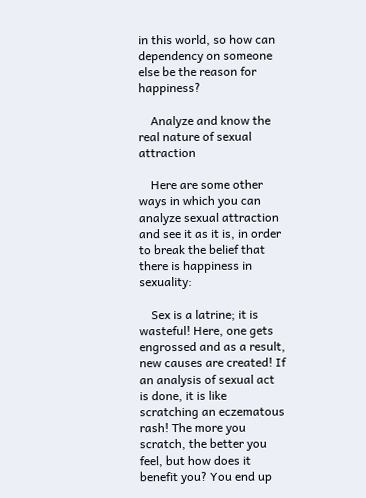in this world, so how can dependency on someone else be the reason for happiness?

    Analyze and know the real nature of sexual attraction

    Here are some other ways in which you can analyze sexual attraction and see it as it is, in order to break the belief that there is happiness in sexuality:

    Sex is a latrine; it is wasteful! Here, one gets engrossed and as a result, new causes are created! If an analysis of sexual act is done, it is like scratching an eczematous rash! The more you scratch, the better you feel, but how does it benefit you? You end up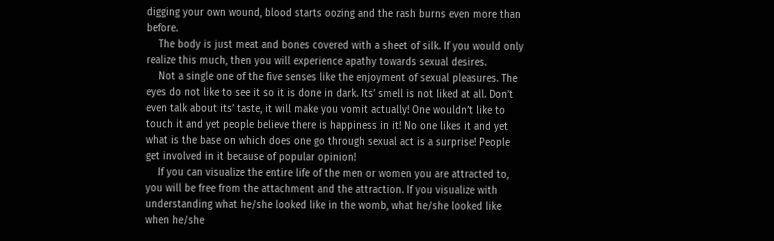digging your own wound, blood starts oozing and the rash burns even more than before.
    The body is just meat and bones covered with a sheet of silk. If you would only realize this much, then you will experience apathy towards sexual desires.
    Not a single one of the five senses like the enjoyment of sexual pleasures. The eyes do not like to see it so it is done in dark. Its’ smell is not liked at all. Don’t even talk about its’ taste, it will make you vomit actually! One wouldn’t like to touch it and yet people believe there is happiness in it! No one likes it and yet what is the base on which does one go through sexual act is a surprise! People get involved in it because of popular opinion!
    If you can visualize the entire life of the men or women you are attracted to, you will be free from the attachment and the attraction. If you visualize with understanding what he/she looked like in the womb, what he/she looked like when he/she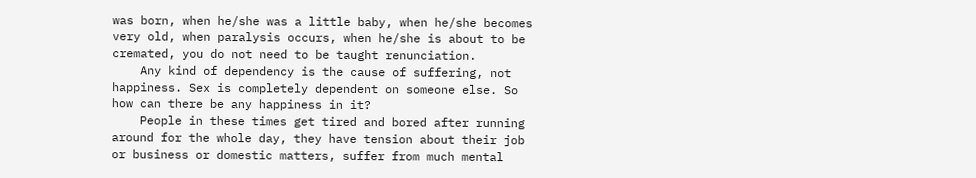was born, when he/she was a little baby, when he/she becomes very old, when paralysis occurs, when he/she is about to be cremated, you do not need to be taught renunciation.
    Any kind of dependency is the cause of suffering, not happiness. Sex is completely dependent on someone else. So how can there be any happiness in it?
    People in these times get tired and bored after running around for the whole day, they have tension about their job or business or domestic matters, suffer from much mental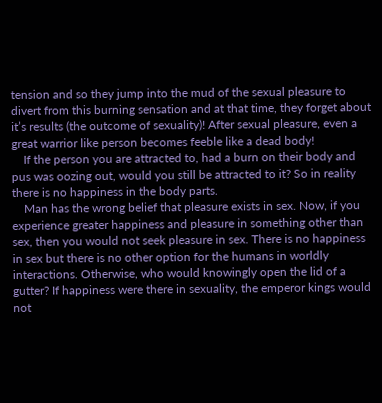tension and so they jump into the mud of the sexual pleasure to divert from this burning sensation and at that time, they forget about it’s results (the outcome of sexuality)! After sexual pleasure, even a great warrior like person becomes feeble like a dead body!
    If the person you are attracted to, had a burn on their body and pus was oozing out, would you still be attracted to it? So in reality there is no happiness in the body parts.
    Man has the wrong belief that pleasure exists in sex. Now, if you experience greater happiness and pleasure in something other than sex, then you would not seek pleasure in sex. There is no happiness in sex but there is no other option for the humans in worldly interactions. Otherwise, who would knowingly open the lid of a gutter? If happiness were there in sexuality, the emperor kings would not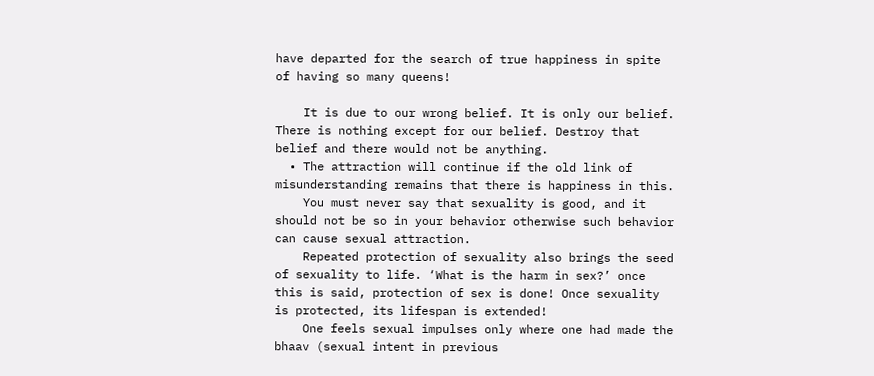have departed for the search of true happiness in spite of having so many queens!

    It is due to our wrong belief. It is only our belief. There is nothing except for our belief. Destroy that belief and there would not be anything.
  • The attraction will continue if the old link of misunderstanding remains that there is happiness in this.
    You must never say that sexuality is good, and it should not be so in your behavior otherwise such behavior can cause sexual attraction.
    Repeated protection of sexuality also brings the seed of sexuality to life. ‘What is the harm in sex?’ once this is said, protection of sex is done! Once sexuality is protected, its lifespan is extended!
    One feels sexual impulses only where one had made the bhaav (sexual intent in previous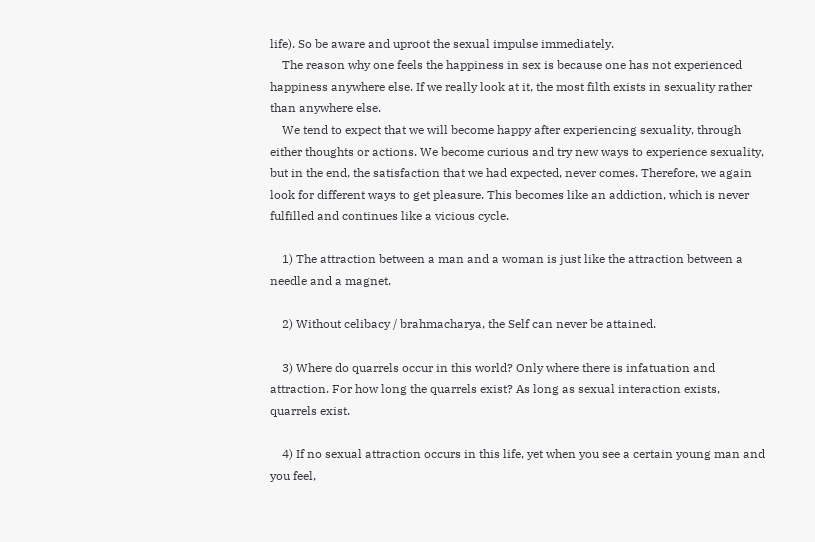life). So be aware and uproot the sexual impulse immediately.
    The reason why one feels the happiness in sex is because one has not experienced happiness anywhere else. If we really look at it, the most filth exists in sexuality rather than anywhere else.
    We tend to expect that we will become happy after experiencing sexuality, through either thoughts or actions. We become curious and try new ways to experience sexuality, but in the end, the satisfaction that we had expected, never comes. Therefore, we again look for different ways to get pleasure. This becomes like an addiction, which is never fulfilled and continues like a vicious cycle.

    1) The attraction between a man and a woman is just like the attraction between a needle and a magnet.

    2) Without celibacy / brahmacharya, the Self can never be attained.

    3) Where do quarrels occur in this world? Only where there is infatuation and attraction. For how long the quarrels exist? As long as sexual interaction exists, quarrels exist.

    4) If no sexual attraction occurs in this life, yet when you see a certain young man and you feel,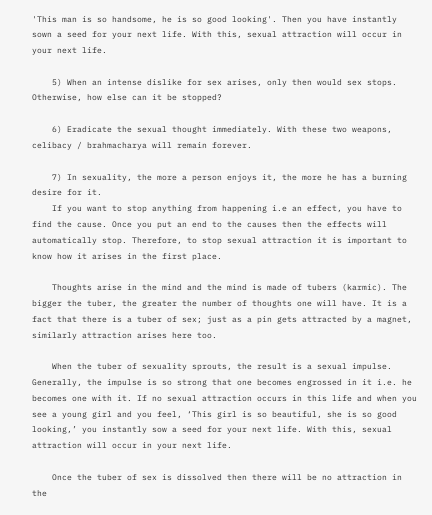'This man is so handsome, he is so good looking'. Then you have instantly sown a seed for your next life. With this, sexual attraction will occur in your next life.

    5) When an intense dislike for sex arises, only then would sex stops. Otherwise, how else can it be stopped?

    6) Eradicate the sexual thought immediately. With these two weapons, celibacy / brahmacharya will remain forever.

    7) In sexuality, the more a person enjoys it, the more he has a burning desire for it.
    If you want to stop anything from happening i.e an effect, you have to find the cause. Once you put an end to the causes then the effects will automatically stop. Therefore, to stop sexual attraction it is important to know how it arises in the first place.

    Thoughts arise in the mind and the mind is made of tubers (karmic). The bigger the tuber, the greater the number of thoughts one will have. It is a fact that there is a tuber of sex; just as a pin gets attracted by a magnet, similarly attraction arises here too.

    When the tuber of sexuality sprouts, the result is a sexual impulse. Generally, the impulse is so strong that one becomes engrossed in it i.e. he becomes one with it. If no sexual attraction occurs in this life and when you see a young girl and you feel, ‘This girl is so beautiful, she is so good looking,’ you instantly sow a seed for your next life. With this, sexual attraction will occur in your next life.

    Once the tuber of sex is dissolved then there will be no attraction in the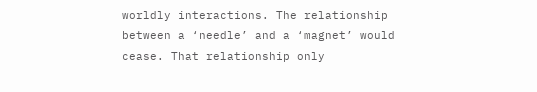worldly interactions. The relationship between a ‘needle’ and a ‘magnet’ would cease. That relationship only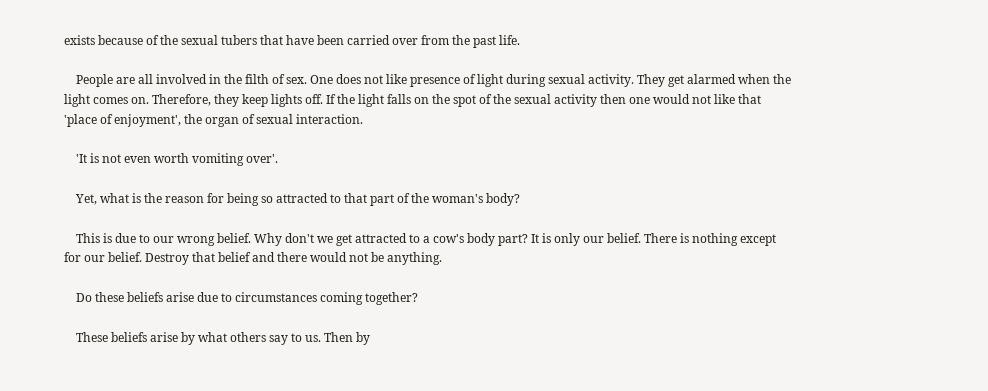exists because of the sexual tubers that have been carried over from the past life.

    People are all involved in the filth of sex. One does not like presence of light during sexual activity. They get alarmed when the light comes on. Therefore, they keep lights off. If the light falls on the spot of the sexual activity then one would not like that 'place of enjoyment', the organ of sexual interaction.

    'It is not even worth vomiting over'.

    Yet, what is the reason for being so attracted to that part of the woman's body?

    This is due to our wrong belief. Why don't we get attracted to a cow's body part? It is only our belief. There is nothing except for our belief. Destroy that belief and there would not be anything.

    Do these beliefs arise due to circumstances coming together?

    These beliefs arise by what others say to us. Then by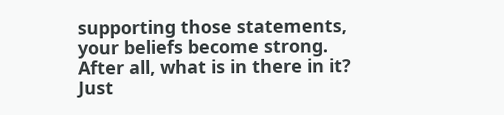supporting those statements, your beliefs become strong. After all, what is in there in it? Just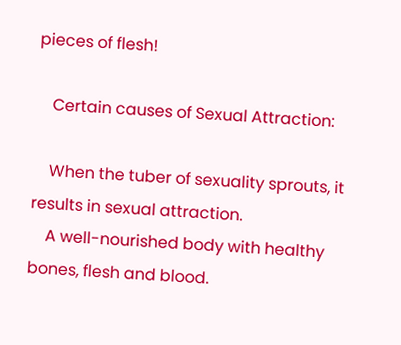pieces of flesh!

    Certain causes of Sexual Attraction:

    When the tuber of sexuality sprouts, it results in sexual attraction.
    A well-nourished body with healthy bones, flesh and blood.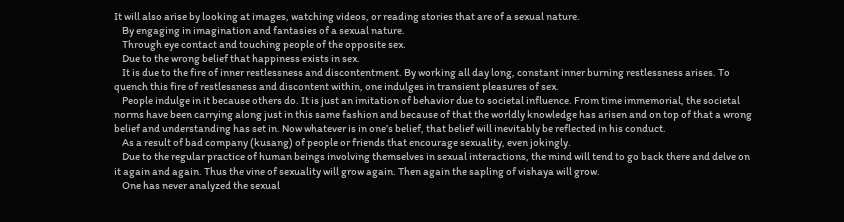It will also arise by looking at images, watching videos, or reading stories that are of a sexual nature.
    By engaging in imagination and fantasies of a sexual nature.
    Through eye contact and touching people of the opposite sex.
    Due to the wrong belief that happiness exists in sex.
    It is due to the fire of inner restlessness and discontentment. By working all day long, constant inner burning restlessness arises. To quench this fire of restlessness and discontent within, one indulges in transient pleasures of sex.
    People indulge in it because others do. It is just an imitation of behavior due to societal influence. From time immemorial, the societal norms have been carrying along just in this same fashion and because of that the worldly knowledge has arisen and on top of that a wrong belief and understanding has set in. Now whatever is in one’s belief, that belief will inevitably be reflected in his conduct.
    As a result of bad company (kusang) of people or friends that encourage sexuality, even jokingly.
    Due to the regular practice of human beings involving themselves in sexual interactions, the mind will tend to go back there and delve on it again and again. Thus the vine of sexuality will grow again. Then again the sapling of vishaya will grow.
    One has never analyzed the sexual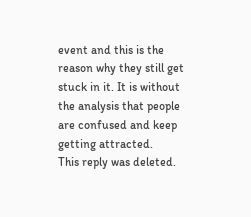event and this is the reason why they still get stuck in it. It is without the analysis that people are confused and keep getting attracted.
This reply was deleted.